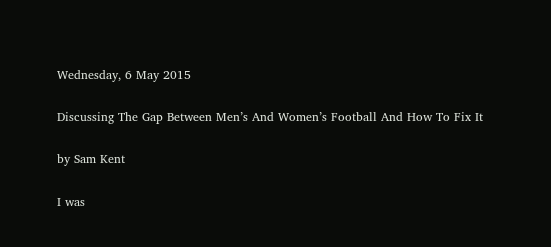Wednesday, 6 May 2015

Discussing The Gap Between Men’s And Women’s Football And How To Fix It

by Sam Kent

I was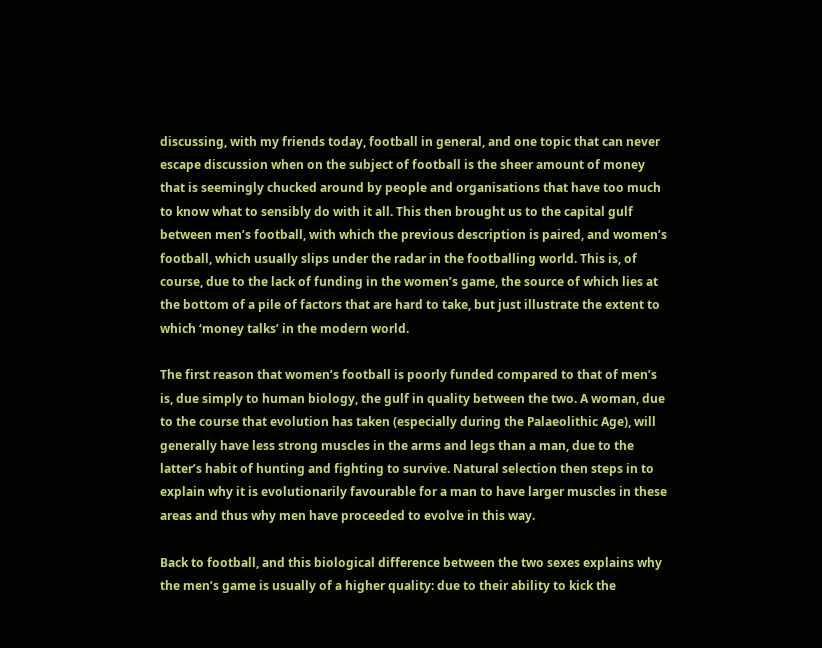discussing, with my friends today, football in general, and one topic that can never escape discussion when on the subject of football is the sheer amount of money that is seemingly chucked around by people and organisations that have too much to know what to sensibly do with it all. This then brought us to the capital gulf between men’s football, with which the previous description is paired, and women’s football, which usually slips under the radar in the footballing world. This is, of course, due to the lack of funding in the women’s game, the source of which lies at the bottom of a pile of factors that are hard to take, but just illustrate the extent to which ‘money talks’ in the modern world.

The first reason that women’s football is poorly funded compared to that of men’s is, due simply to human biology, the gulf in quality between the two. A woman, due to the course that evolution has taken (especially during the Palaeolithic Age), will generally have less strong muscles in the arms and legs than a man, due to the latter’s habit of hunting and fighting to survive. Natural selection then steps in to explain why it is evolutionarily favourable for a man to have larger muscles in these areas and thus why men have proceeded to evolve in this way.

Back to football, and this biological difference between the two sexes explains why the men’s game is usually of a higher quality: due to their ability to kick the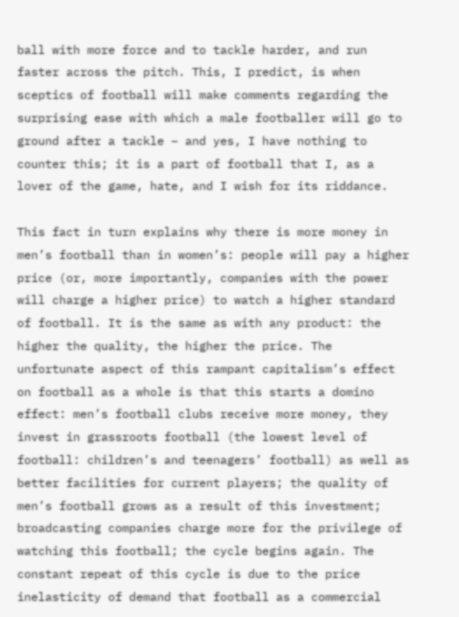ball with more force and to tackle harder, and run faster across the pitch. This, I predict, is when sceptics of football will make comments regarding the surprising ease with which a male footballer will go to ground after a tackle – and yes, I have nothing to counter this; it is a part of football that I, as a lover of the game, hate, and I wish for its riddance.

This fact in turn explains why there is more money in men’s football than in women’s: people will pay a higher price (or, more importantly, companies with the power will charge a higher price) to watch a higher standard of football. It is the same as with any product: the higher the quality, the higher the price. The unfortunate aspect of this rampant capitalism’s effect on football as a whole is that this starts a domino effect: men’s football clubs receive more money, they invest in grassroots football (the lowest level of football: children’s and teenagers’ football) as well as better facilities for current players; the quality of men’s football grows as a result of this investment; broadcasting companies charge more for the privilege of watching this football; the cycle begins again. The constant repeat of this cycle is due to the price inelasticity of demand that football as a commercial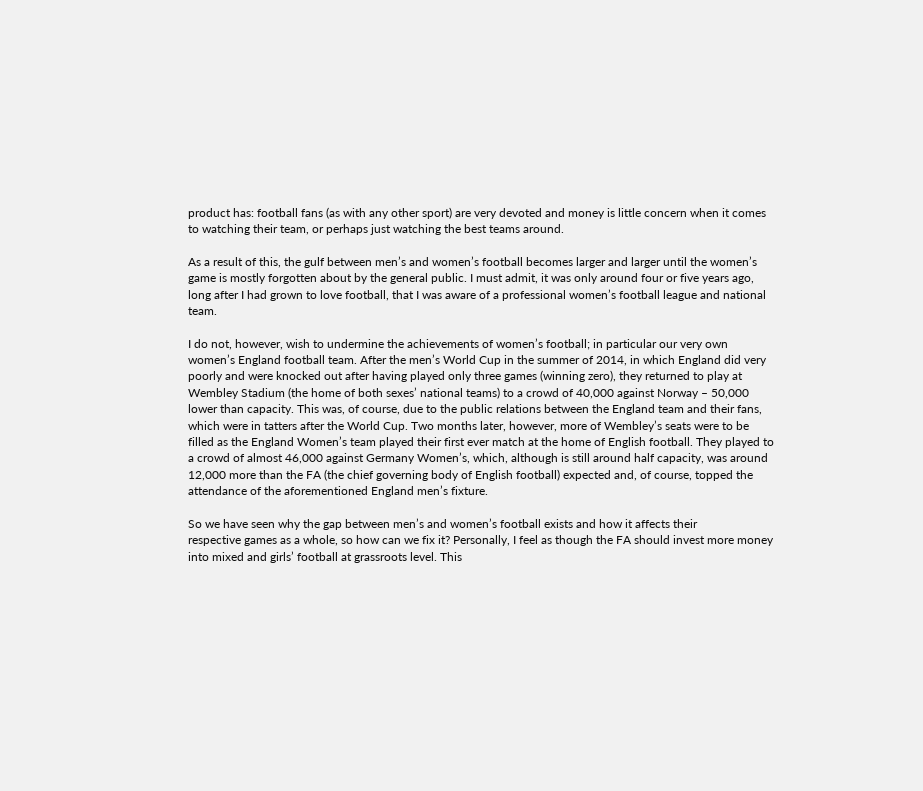product has: football fans (as with any other sport) are very devoted and money is little concern when it comes to watching their team, or perhaps just watching the best teams around.

As a result of this, the gulf between men’s and women’s football becomes larger and larger until the women’s game is mostly forgotten about by the general public. I must admit, it was only around four or five years ago, long after I had grown to love football, that I was aware of a professional women’s football league and national team.

I do not, however, wish to undermine the achievements of women’s football; in particular our very own women’s England football team. After the men’s World Cup in the summer of 2014, in which England did very poorly and were knocked out after having played only three games (winning zero), they returned to play at Wembley Stadium (the home of both sexes’ national teams) to a crowd of 40,000 against Norway – 50,000 lower than capacity. This was, of course, due to the public relations between the England team and their fans, which were in tatters after the World Cup. Two months later, however, more of Wembley’s seats were to be filled as the England Women’s team played their first ever match at the home of English football. They played to a crowd of almost 46,000 against Germany Women’s, which, although is still around half capacity, was around 12,000 more than the FA (the chief governing body of English football) expected and, of course, topped the attendance of the aforementioned England men’s fixture.

So we have seen why the gap between men’s and women’s football exists and how it affects their
respective games as a whole, so how can we fix it? Personally, I feel as though the FA should invest more money into mixed and girls’ football at grassroots level. This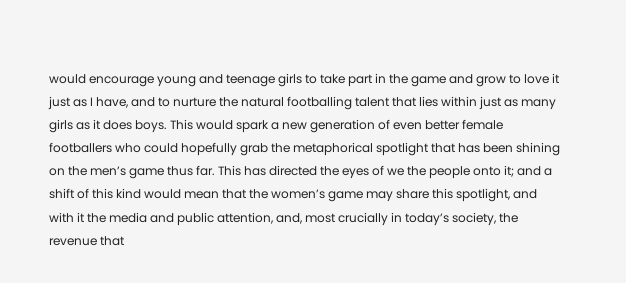would encourage young and teenage girls to take part in the game and grow to love it just as I have, and to nurture the natural footballing talent that lies within just as many girls as it does boys. This would spark a new generation of even better female footballers who could hopefully grab the metaphorical spotlight that has been shining on the men’s game thus far. This has directed the eyes of we the people onto it; and a shift of this kind would mean that the women’s game may share this spotlight, and with it the media and public attention, and, most crucially in today’s society, the revenue that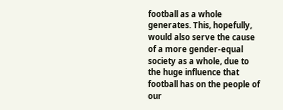football as a whole generates. This, hopefully, would also serve the cause of a more gender-equal society as a whole, due to the huge influence that football has on the people of our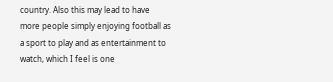country. Also this may lead to have more people simply enjoying football as a sport to play and as entertainment to watch, which I feel is one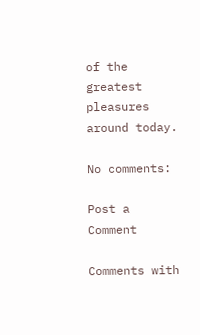of the greatest pleasures around today.

No comments:

Post a Comment

Comments with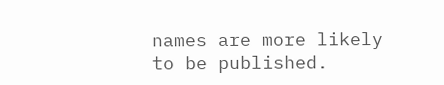names are more likely to be published.